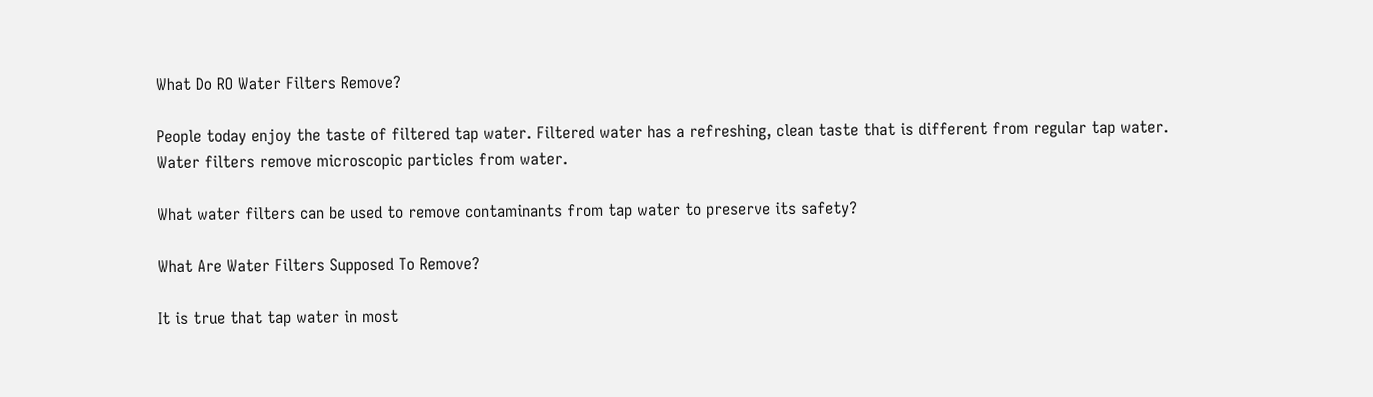What Do RO Water Filters Remove?

People today enjoy the taste of filtered tap water. Filtered water has a refreshing, clean taste that is different from regular tap water. Water filters remove microscopic particles from water.

What water filters can be used to remove contaminants from tap water to preserve its safety?

What Are Water Filters Supposed To Remove?

It is true that tap water in most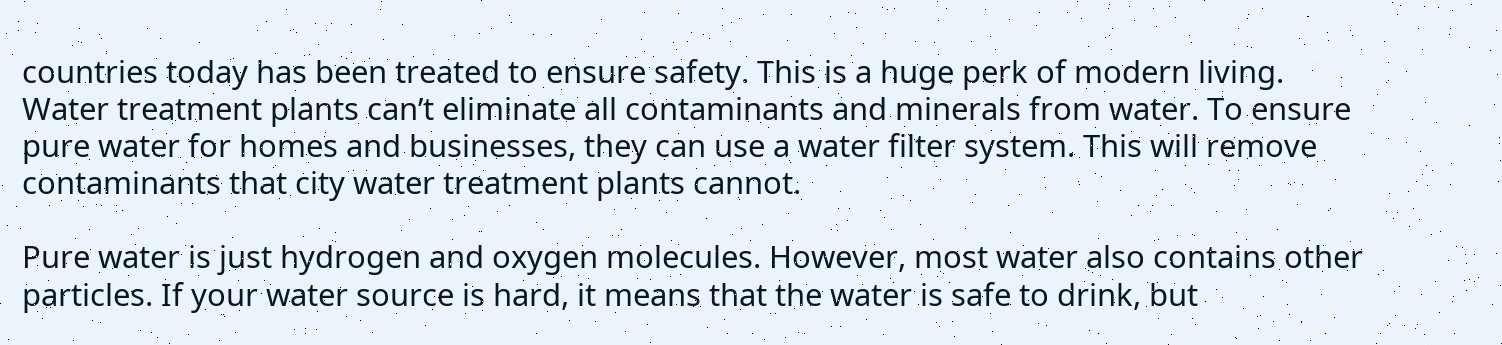countries today has been treated to ensure safety. This is a huge perk of modern living. Water treatment plants can’t eliminate all contaminants and minerals from water. To ensure pure water for homes and businesses, they can use a water filter system. This will remove contaminants that city water treatment plants cannot.

Pure water is just hydrogen and oxygen molecules. However, most water also contains other particles. If your water source is hard, it means that the water is safe to drink, but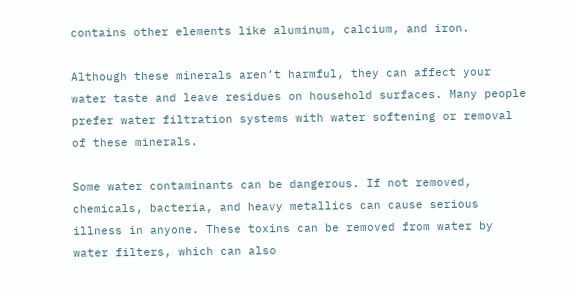contains other elements like aluminum, calcium, and iron.

Although these minerals aren’t harmful, they can affect your water taste and leave residues on household surfaces. Many people prefer water filtration systems with water softening or removal of these minerals.

Some water contaminants can be dangerous. If not removed, chemicals, bacteria, and heavy metallics can cause serious illness in anyone. These toxins can be removed from water by water filters, which can also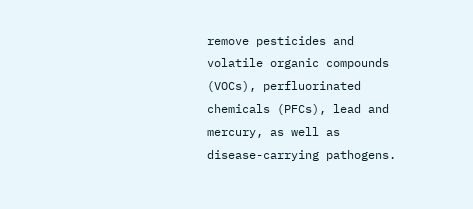remove pesticides and volatile organic compounds (VOCs), perfluorinated chemicals (PFCs), lead and mercury, as well as disease-carrying pathogens.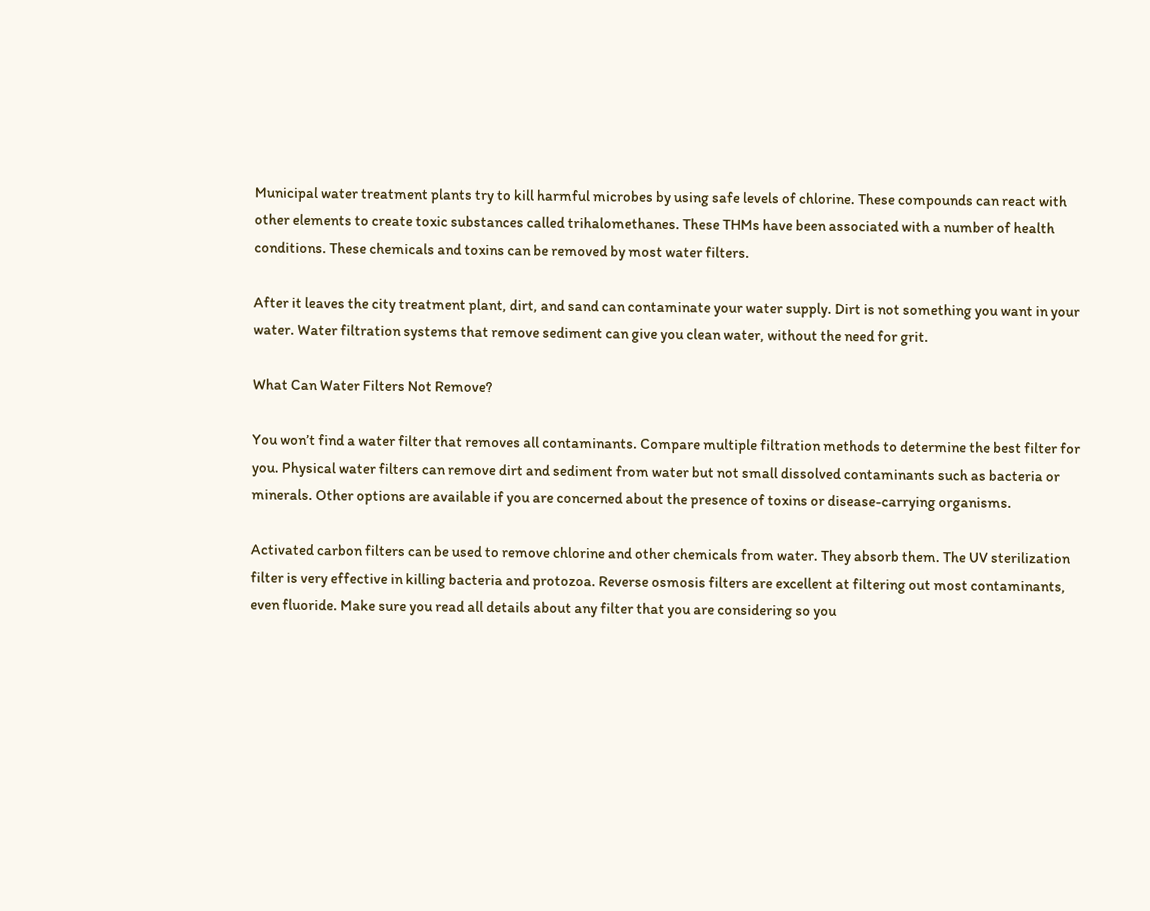Municipal water treatment plants try to kill harmful microbes by using safe levels of chlorine. These compounds can react with other elements to create toxic substances called trihalomethanes. These THMs have been associated with a number of health conditions. These chemicals and toxins can be removed by most water filters.

After it leaves the city treatment plant, dirt, and sand can contaminate your water supply. Dirt is not something you want in your water. Water filtration systems that remove sediment can give you clean water, without the need for grit.

What Can Water Filters Not Remove?

You won’t find a water filter that removes all contaminants. Compare multiple filtration methods to determine the best filter for you. Physical water filters can remove dirt and sediment from water but not small dissolved contaminants such as bacteria or minerals. Other options are available if you are concerned about the presence of toxins or disease-carrying organisms.

Activated carbon filters can be used to remove chlorine and other chemicals from water. They absorb them. The UV sterilization filter is very effective in killing bacteria and protozoa. Reverse osmosis filters are excellent at filtering out most contaminants, even fluoride. Make sure you read all details about any filter that you are considering so you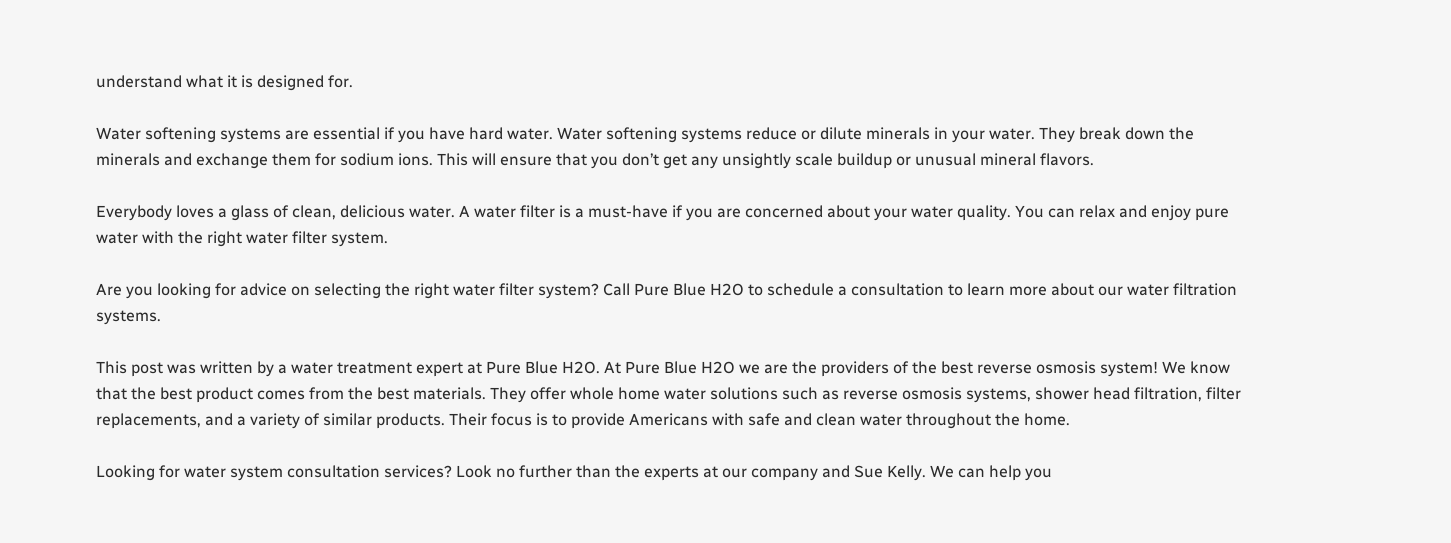understand what it is designed for.

Water softening systems are essential if you have hard water. Water softening systems reduce or dilute minerals in your water. They break down the minerals and exchange them for sodium ions. This will ensure that you don’t get any unsightly scale buildup or unusual mineral flavors.

Everybody loves a glass of clean, delicious water. A water filter is a must-have if you are concerned about your water quality. You can relax and enjoy pure water with the right water filter system.

Are you looking for advice on selecting the right water filter system? Call Pure Blue H2O to schedule a consultation to learn more about our water filtration systems.

This post was written by a water treatment expert at Pure Blue H2O. At Pure Blue H2O we are the providers of the best reverse osmosis system! We know that the best product comes from the best materials. They offer whole home water solutions such as reverse osmosis systems, shower head filtration, filter replacements, and a variety of similar products. Their focus is to provide Americans with safe and clean water throughout the home.

Looking for water system consultation services? Look no further than the experts at our company and Sue Kelly. We can help you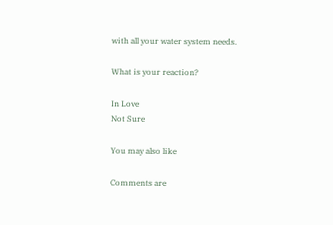with all your water system needs.

What is your reaction?

In Love
Not Sure

You may also like

Comments are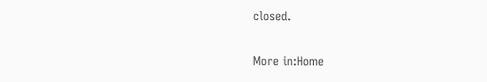closed.

More in:Home